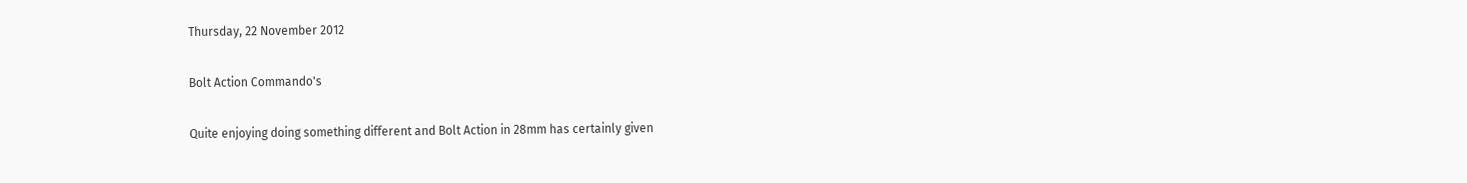Thursday, 22 November 2012

Bolt Action Commando's

Quite enjoying doing something different and Bolt Action in 28mm has certainly given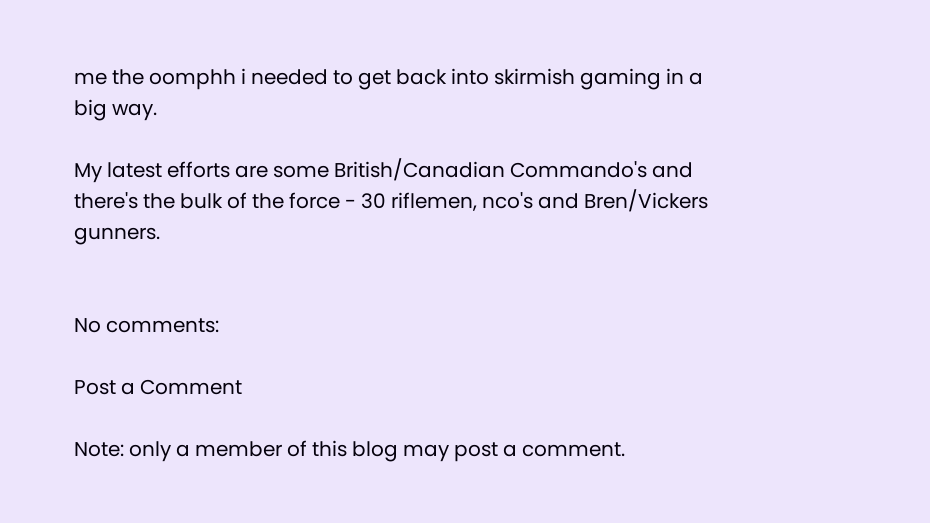me the oomphh i needed to get back into skirmish gaming in a big way.

My latest efforts are some British/Canadian Commando's and there's the bulk of the force - 30 riflemen, nco's and Bren/Vickers gunners.


No comments:

Post a Comment

Note: only a member of this blog may post a comment.